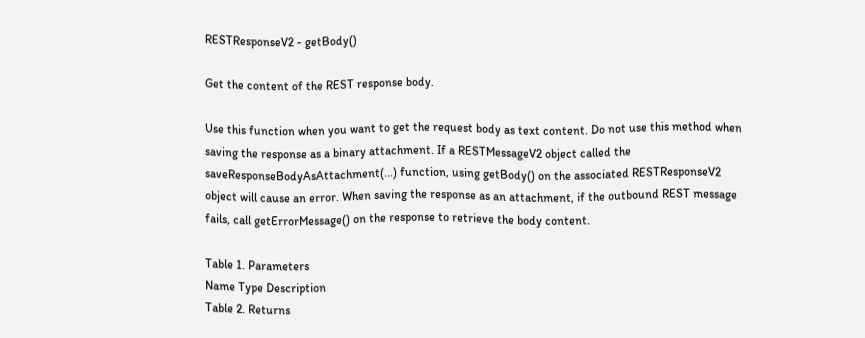RESTResponseV2 - getBody()

Get the content of the REST response body.

Use this function when you want to get the request body as text content. Do not use this method when saving the response as a binary attachment. If a RESTMessageV2 object called the saveResponseBodyAsAttachment(...) function, using getBody() on the associated RESTResponseV2 object will cause an error. When saving the response as an attachment, if the outbound REST message fails, call getErrorMessage() on the response to retrieve the body content.

Table 1. Parameters
Name Type Description
Table 2. Returns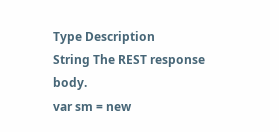Type Description
String The REST response body.
var sm = new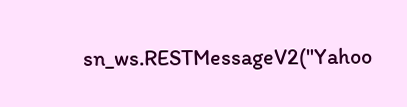sn_ws.RESTMessageV2("Yahoo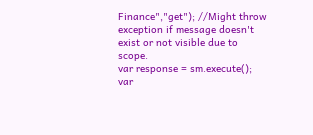Finance","get"); //Might throw exception if message doesn't exist or not visible due to scope.
var response = sm.execute();
var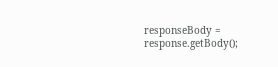responseBody = response.getBody();